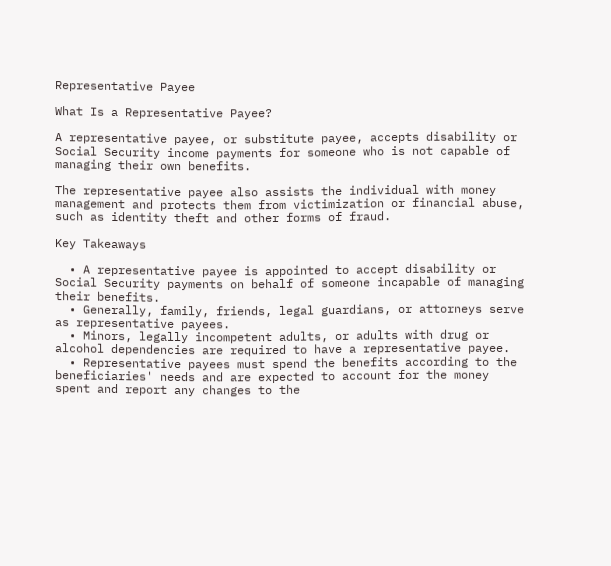Representative Payee

What Is a Representative Payee?

A representative payee, or substitute payee, accepts disability or Social Security income payments for someone who is not capable of managing their own benefits.

The representative payee also assists the individual with money management and protects them from victimization or financial abuse, such as identity theft and other forms of fraud.

Key Takeaways

  • A representative payee is appointed to accept disability or Social Security payments on behalf of someone incapable of managing their benefits.
  • Generally, family, friends, legal guardians, or attorneys serve as representative payees.
  • Minors, legally incompetent adults, or adults with drug or alcohol dependencies are required to have a representative payee.
  • Representative payees must spend the benefits according to the beneficiaries' needs and are expected to account for the money spent and report any changes to the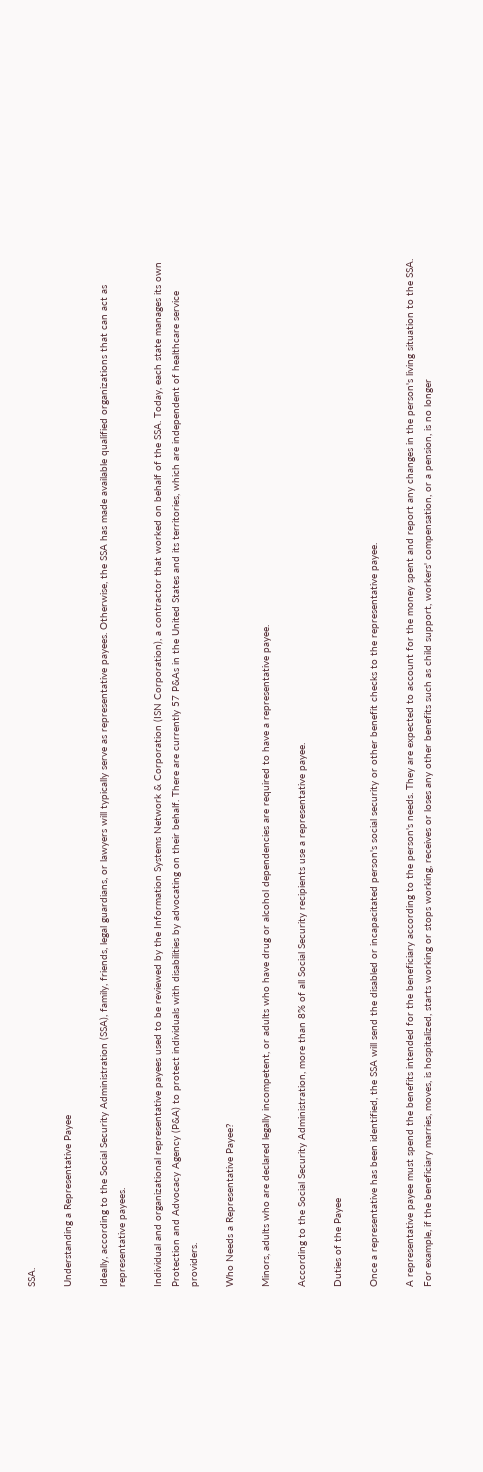SSA.

Understanding a Representative Payee

Ideally, according to the Social Security Administration (SSA), family, friends, legal guardians, or lawyers will typically serve as representative payees. Otherwise, the SSA has made available qualified organizations that can act as representative payees.

Individual and organizational representative payees used to be reviewed by the Information Systems Network & Corporation (ISN Corporation), a contractor that worked on behalf of the SSA. Today, each state manages its own Protection and Advocacy Agency (P&A) to protect individuals with disabilities by advocating on their behalf. There are currently 57 P&As in the United States and its territories, which are independent of healthcare service providers.

Who Needs a Representative Payee?

Minors, adults who are declared legally incompetent, or adults who have drug or alcohol dependencies are required to have a representative payee.

According to the Social Security Administration, more than 8% of all Social Security recipients use a representative payee.

Duties of the Payee

Once a representative has been identified, the SSA will send the disabled or incapacitated person's social security or other benefit checks to the representative payee.

A representative payee must spend the benefits intended for the beneficiary according to the person's needs. They are expected to account for the money spent and report any changes in the person's living situation to the SSA. For example, if the beneficiary marries, moves, is hospitalized, starts working or stops working, receives or loses any other benefits such as child support, workers' compensation, or a pension, is no longer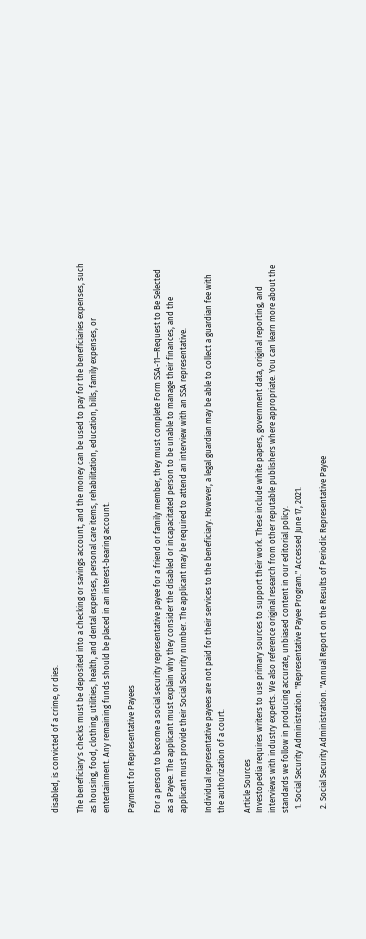disabled, is convicted of a crime, or dies.

The beneficiary's checks must be deposited into a checking or savings account, and the money can be used to pay for the beneficiaries expenses, such as housing, food, clothing, utilities, health, and dental expenses, personal care items, rehabilitation, education, bills, family expenses, or entertainment. Any remaining funds should be placed in an interest-bearing account.

Payment for Representative Payees

For a person to become a social security representative payee for a friend or family member, they must complete Form SSA-11—Request to Be Selected as a Payee. The applicant must explain why they consider the disabled or incapacitated person to be unable to manage their finances, and the applicant must provide their Social Security number. The applicant may be required to attend an interview with an SSA representative.

Individual representative payees are not paid for their services to the beneficiary. However, a legal guardian may be able to collect a guardian fee with the authorization of a court.

Article Sources
Investopedia requires writers to use primary sources to support their work. These include white papers, government data, original reporting, and interviews with industry experts. We also reference original research from other reputable publishers where appropriate. You can learn more about the standards we follow in producing accurate, unbiased content in our editorial policy.
  1. Social Security Administration. "Representative Payee Program." Accessed June 17, 2021.

  2. Social Security Administration. "Annual Report on the Results of Periodic Representative Payee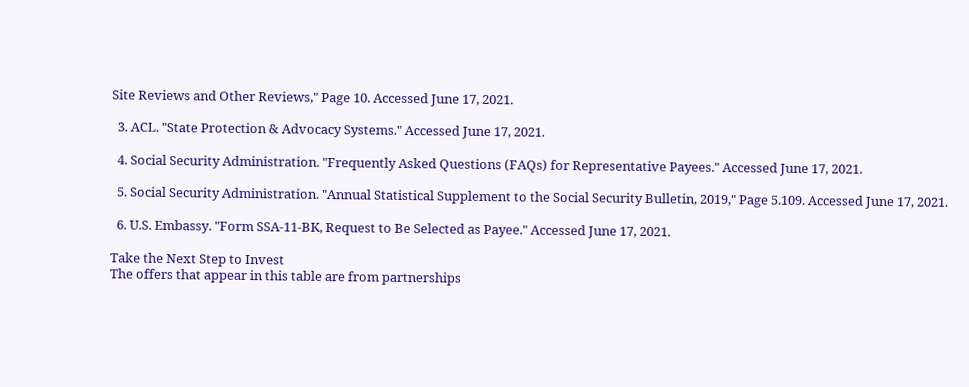Site Reviews and Other Reviews," Page 10. Accessed June 17, 2021.

  3. ACL. "State Protection & Advocacy Systems." Accessed June 17, 2021.

  4. Social Security Administration. "Frequently Asked Questions (FAQs) for Representative Payees." Accessed June 17, 2021.

  5. Social Security Administration. "Annual Statistical Supplement to the Social Security Bulletin, 2019," Page 5.109. Accessed June 17, 2021.

  6. U.S. Embassy. "Form SSA-11-BK, Request to Be Selected as Payee." Accessed June 17, 2021.

Take the Next Step to Invest
The offers that appear in this table are from partnerships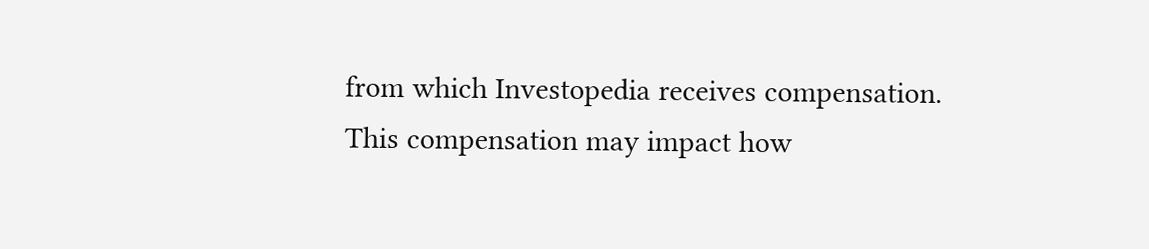from which Investopedia receives compensation. This compensation may impact how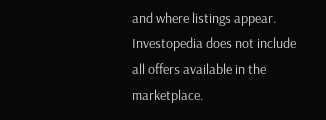and where listings appear. Investopedia does not include all offers available in the marketplace.